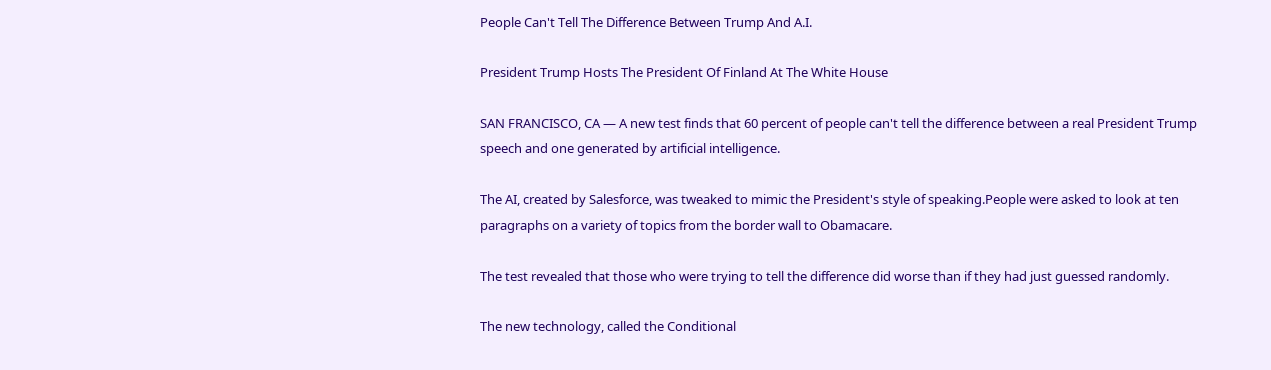People Can't Tell The Difference Between Trump And A.I.

President Trump Hosts The President Of Finland At The White House

SAN FRANCISCO, CA — A new test finds that 60 percent of people can't tell the difference between a real President Trump speech and one generated by artificial intelligence.

The AI, created by Salesforce, was tweaked to mimic the President's style of speaking.People were asked to look at ten paragraphs on a variety of topics from the border wall to Obamacare.

The test revealed that those who were trying to tell the difference did worse than if they had just guessed randomly.

The new technology, called the Conditional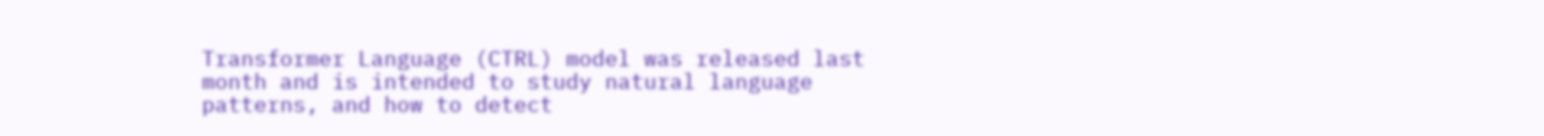Transformer Language (CTRL) model was released last month and is intended to study natural language patterns, and how to detect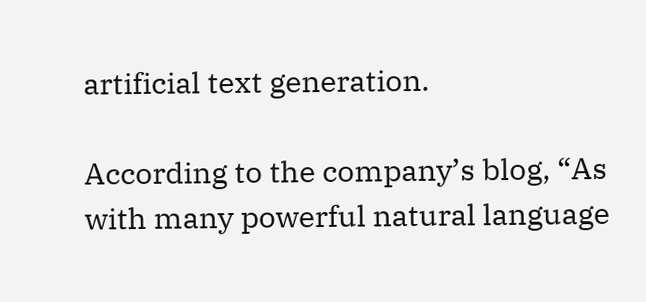artificial text generation.

According to the company’s blog, “As with many powerful natural language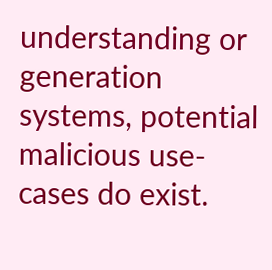understanding or generation systems, potential malicious use-cases do exist.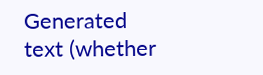Generated text (whether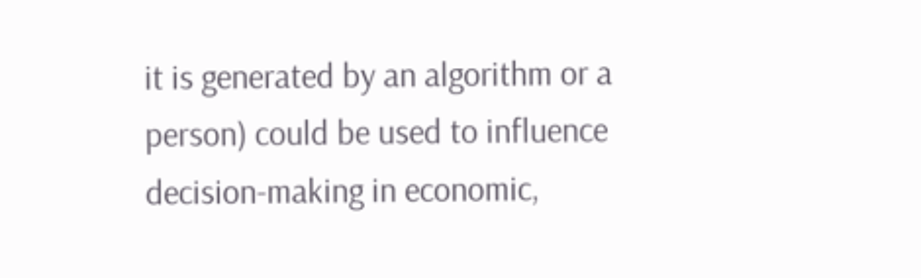it is generated by an algorithm or a person) could be used to influence decision-making in economic,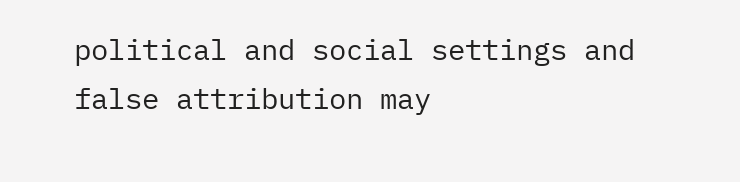political and social settings and false attribution may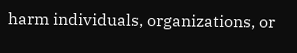harm individuals, organizations, or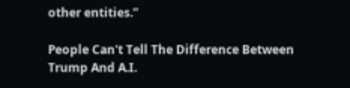other entities.”

People Can't Tell The Difference Between Trump And A.I.